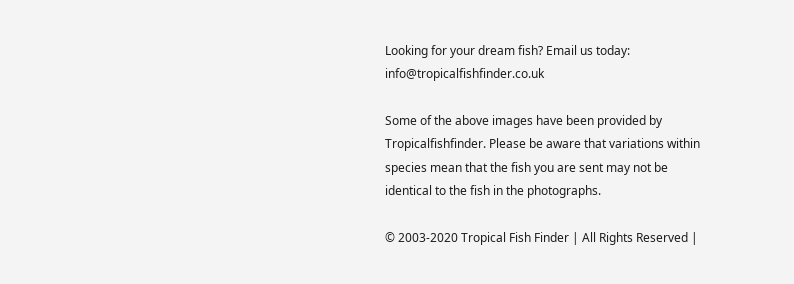Looking for your dream fish? Email us today: info@tropicalfishfinder.co.uk

Some of the above images have been provided by Tropicalfishfinder. Please be aware that variations within species mean that the fish you are sent may not be identical to the fish in the photographs.

© 2003-2020 Tropical Fish Finder | All Rights Reserved |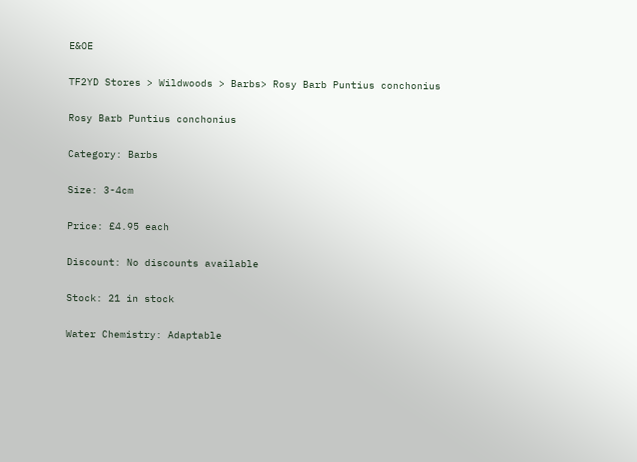E&OE

TF2YD Stores > Wildwoods > Barbs> Rosy Barb Puntius conchonius

Rosy Barb Puntius conchonius

Category: Barbs

Size: 3-4cm

Price: £4.95 each

Discount: No discounts available

Stock: 21 in stock

Water Chemistry: Adaptable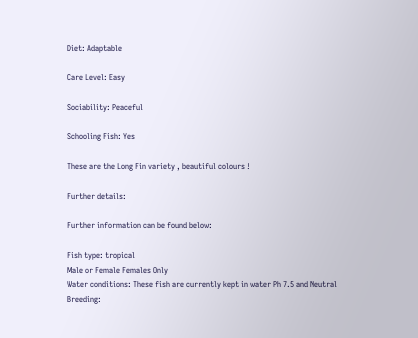Diet: Adaptable

Care Level: Easy

Sociability: Peaceful

Schooling Fish: Yes

These are the Long Fin variety , beautiful colours !

Further details:

Further information can be found below:

Fish type: tropical
Male or Female Females Only
Water conditions: These fish are currently kept in water Ph 7.5 and Neutral
Breeding: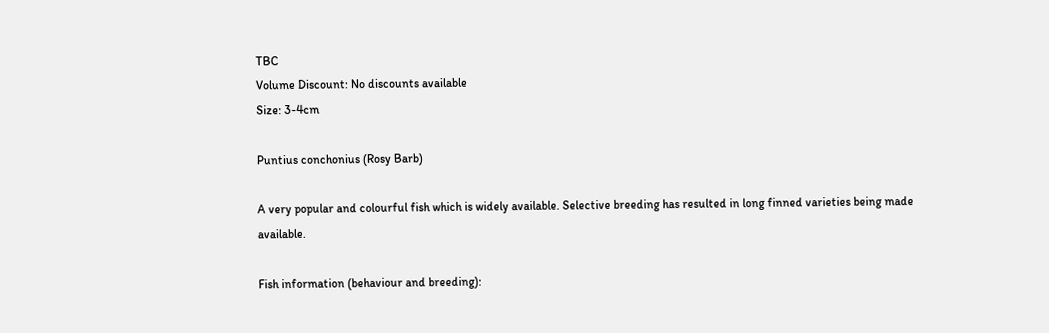TBC
Volume Discount: No discounts available
Size: 3-4cm

Puntius conchonius (Rosy Barb)

A very popular and colourful fish which is widely available. Selective breeding has resulted in long finned varieties being made available.

Fish information (behaviour and breeding):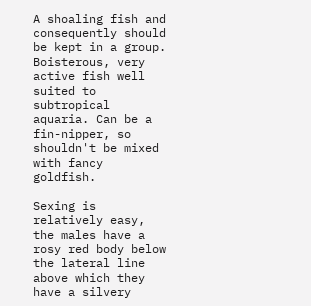A shoaling fish and consequently should be kept in a group. Boisterous, very active fish well suited to subtropical aquaria. Can be a fin-nipper, so shouldn't be mixed with fancy goldfish.

Sexing is relatively easy, the males have a rosy red body below the lateral line above which they have a silvery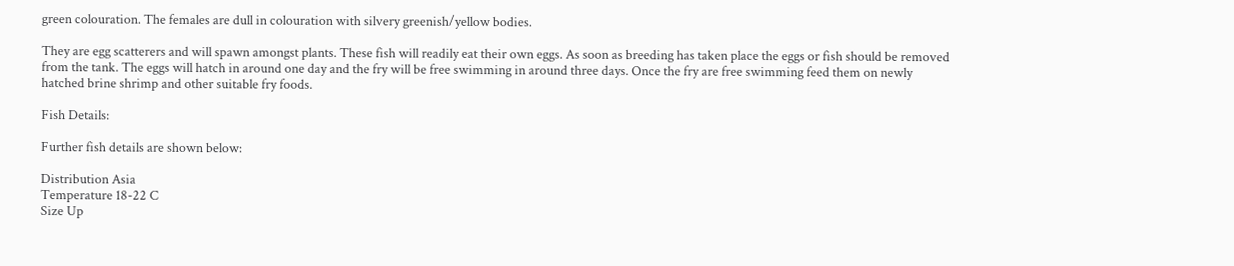green colouration. The females are dull in colouration with silvery greenish/yellow bodies.

They are egg scatterers and will spawn amongst plants. These fish will readily eat their own eggs. As soon as breeding has taken place the eggs or fish should be removed from the tank. The eggs will hatch in around one day and the fry will be free swimming in around three days. Once the fry are free swimming feed them on newly hatched brine shrimp and other suitable fry foods.

Fish Details:

Further fish details are shown below:

Distribution Asia
Temperature 18-22 C
Size Up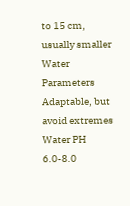to 15 cm, usually smaller
Water Parameters Adaptable, but avoid extremes
Water PH 6.0-8.0